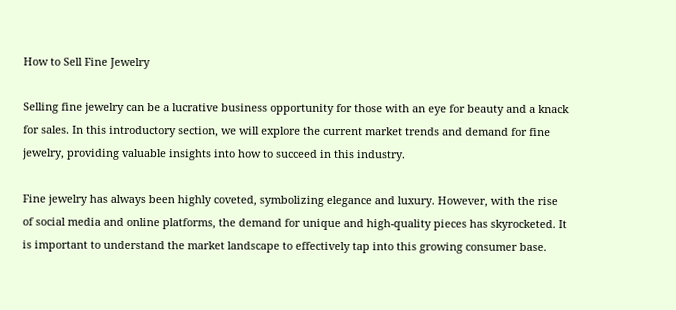How to Sell Fine Jewelry

Selling fine jewelry can be a lucrative business opportunity for those with an eye for beauty and a knack for sales. In this introductory section, we will explore the current market trends and demand for fine jewelry, providing valuable insights into how to succeed in this industry.

Fine jewelry has always been highly coveted, symbolizing elegance and luxury. However, with the rise of social media and online platforms, the demand for unique and high-quality pieces has skyrocketed. It is important to understand the market landscape to effectively tap into this growing consumer base.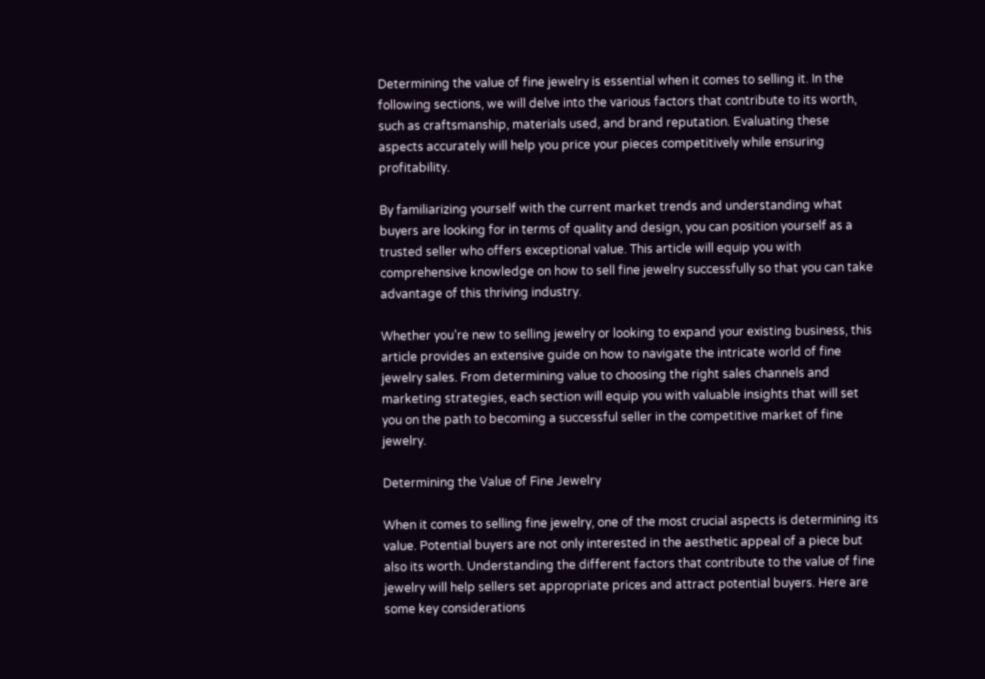Determining the value of fine jewelry is essential when it comes to selling it. In the following sections, we will delve into the various factors that contribute to its worth, such as craftsmanship, materials used, and brand reputation. Evaluating these aspects accurately will help you price your pieces competitively while ensuring profitability.

By familiarizing yourself with the current market trends and understanding what buyers are looking for in terms of quality and design, you can position yourself as a trusted seller who offers exceptional value. This article will equip you with comprehensive knowledge on how to sell fine jewelry successfully so that you can take advantage of this thriving industry.

Whether you’re new to selling jewelry or looking to expand your existing business, this article provides an extensive guide on how to navigate the intricate world of fine jewelry sales. From determining value to choosing the right sales channels and marketing strategies, each section will equip you with valuable insights that will set you on the path to becoming a successful seller in the competitive market of fine jewelry.

Determining the Value of Fine Jewelry

When it comes to selling fine jewelry, one of the most crucial aspects is determining its value. Potential buyers are not only interested in the aesthetic appeal of a piece but also its worth. Understanding the different factors that contribute to the value of fine jewelry will help sellers set appropriate prices and attract potential buyers. Here are some key considerations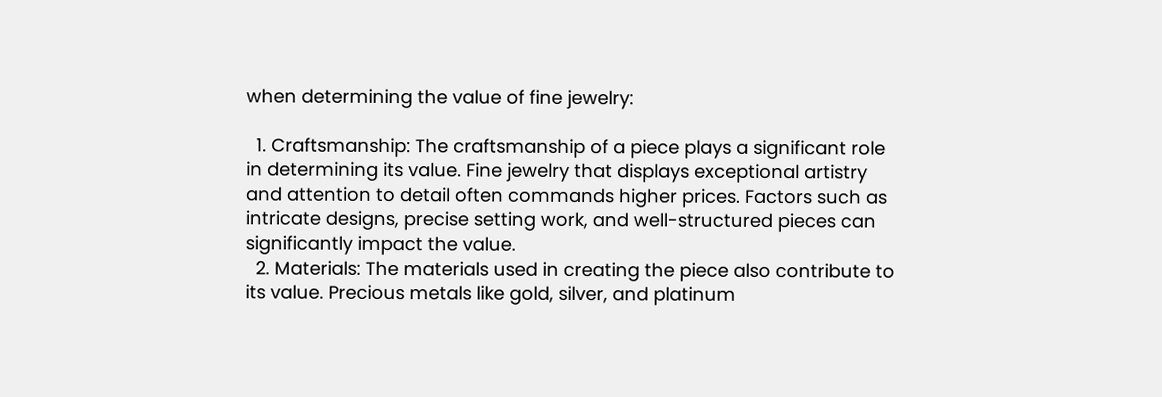when determining the value of fine jewelry:

  1. Craftsmanship: The craftsmanship of a piece plays a significant role in determining its value. Fine jewelry that displays exceptional artistry and attention to detail often commands higher prices. Factors such as intricate designs, precise setting work, and well-structured pieces can significantly impact the value.
  2. Materials: The materials used in creating the piece also contribute to its value. Precious metals like gold, silver, and platinum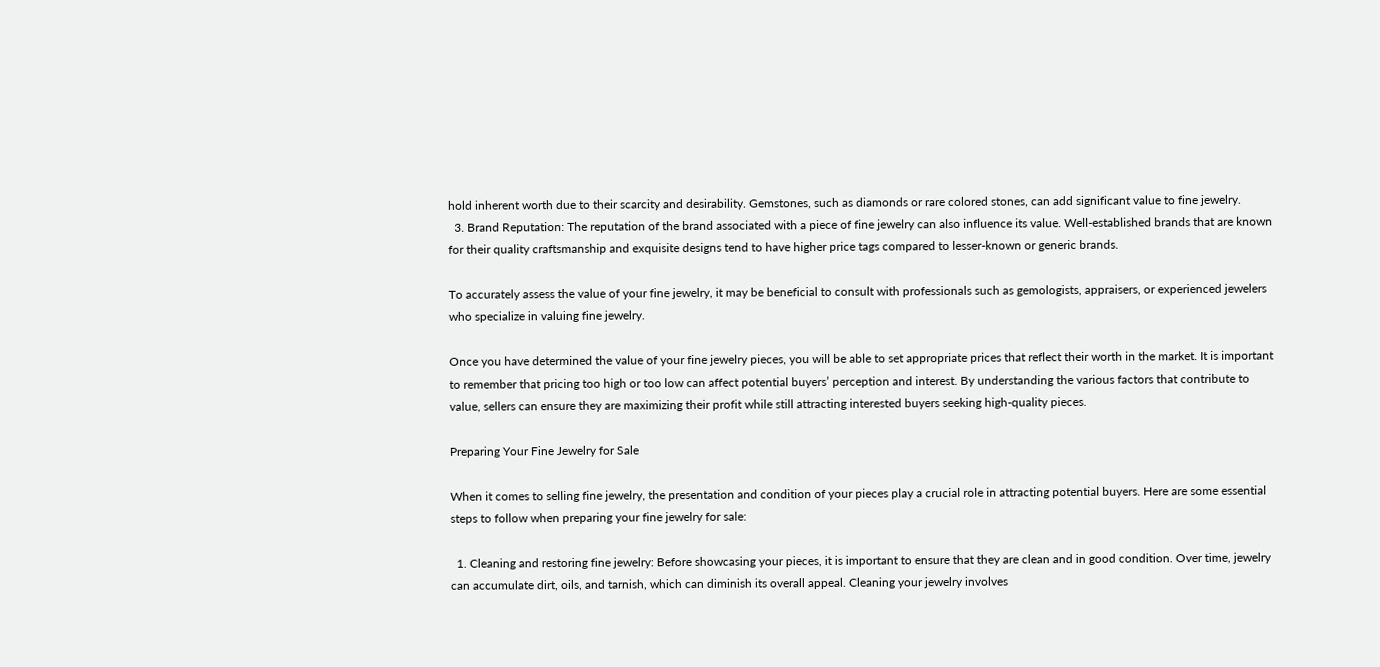hold inherent worth due to their scarcity and desirability. Gemstones, such as diamonds or rare colored stones, can add significant value to fine jewelry.
  3. Brand Reputation: The reputation of the brand associated with a piece of fine jewelry can also influence its value. Well-established brands that are known for their quality craftsmanship and exquisite designs tend to have higher price tags compared to lesser-known or generic brands.

To accurately assess the value of your fine jewelry, it may be beneficial to consult with professionals such as gemologists, appraisers, or experienced jewelers who specialize in valuing fine jewelry.

Once you have determined the value of your fine jewelry pieces, you will be able to set appropriate prices that reflect their worth in the market. It is important to remember that pricing too high or too low can affect potential buyers’ perception and interest. By understanding the various factors that contribute to value, sellers can ensure they are maximizing their profit while still attracting interested buyers seeking high-quality pieces.

Preparing Your Fine Jewelry for Sale

When it comes to selling fine jewelry, the presentation and condition of your pieces play a crucial role in attracting potential buyers. Here are some essential steps to follow when preparing your fine jewelry for sale:

  1. Cleaning and restoring fine jewelry: Before showcasing your pieces, it is important to ensure that they are clean and in good condition. Over time, jewelry can accumulate dirt, oils, and tarnish, which can diminish its overall appeal. Cleaning your jewelry involves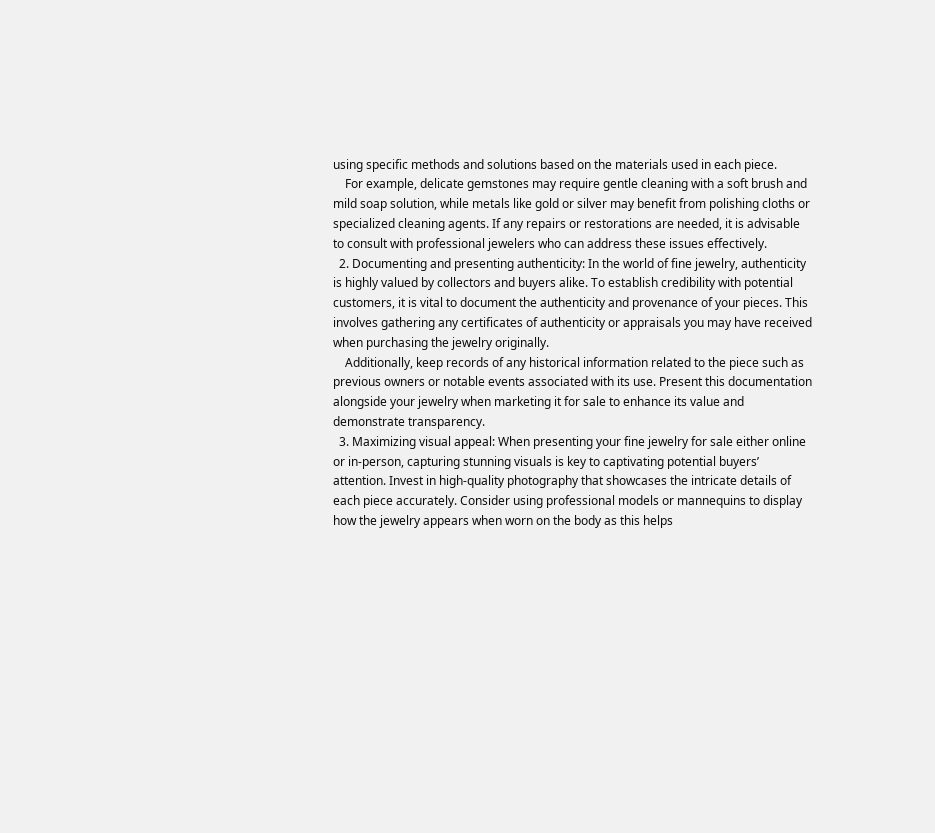using specific methods and solutions based on the materials used in each piece.
    For example, delicate gemstones may require gentle cleaning with a soft brush and mild soap solution, while metals like gold or silver may benefit from polishing cloths or specialized cleaning agents. If any repairs or restorations are needed, it is advisable to consult with professional jewelers who can address these issues effectively.
  2. Documenting and presenting authenticity: In the world of fine jewelry, authenticity is highly valued by collectors and buyers alike. To establish credibility with potential customers, it is vital to document the authenticity and provenance of your pieces. This involves gathering any certificates of authenticity or appraisals you may have received when purchasing the jewelry originally.
    Additionally, keep records of any historical information related to the piece such as previous owners or notable events associated with its use. Present this documentation alongside your jewelry when marketing it for sale to enhance its value and demonstrate transparency.
  3. Maximizing visual appeal: When presenting your fine jewelry for sale either online or in-person, capturing stunning visuals is key to captivating potential buyers’ attention. Invest in high-quality photography that showcases the intricate details of each piece accurately. Consider using professional models or mannequins to display how the jewelry appears when worn on the body as this helps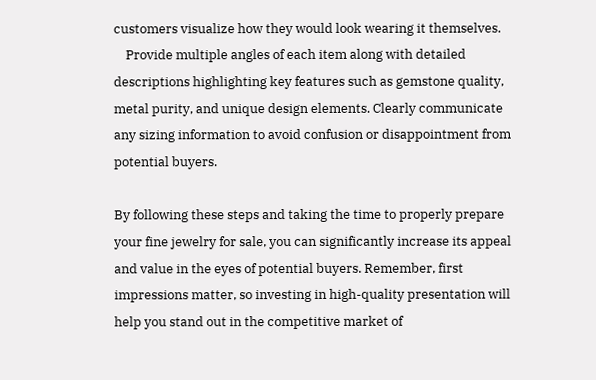customers visualize how they would look wearing it themselves.
    Provide multiple angles of each item along with detailed descriptions highlighting key features such as gemstone quality, metal purity, and unique design elements. Clearly communicate any sizing information to avoid confusion or disappointment from potential buyers.

By following these steps and taking the time to properly prepare your fine jewelry for sale, you can significantly increase its appeal and value in the eyes of potential buyers. Remember, first impressions matter, so investing in high-quality presentation will help you stand out in the competitive market of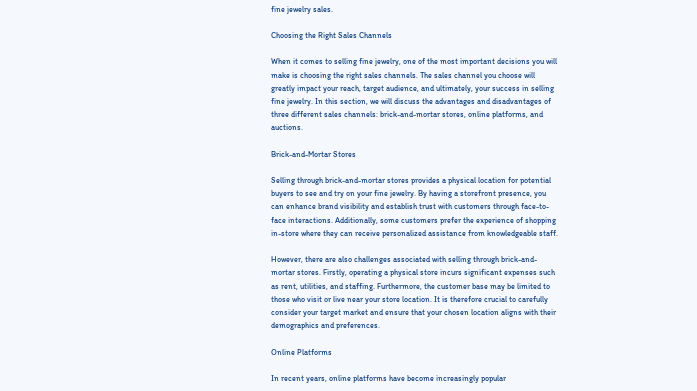fine jewelry sales.

Choosing the Right Sales Channels

When it comes to selling fine jewelry, one of the most important decisions you will make is choosing the right sales channels. The sales channel you choose will greatly impact your reach, target audience, and ultimately, your success in selling fine jewelry. In this section, we will discuss the advantages and disadvantages of three different sales channels: brick-and-mortar stores, online platforms, and auctions.

Brick-and-Mortar Stores

Selling through brick-and-mortar stores provides a physical location for potential buyers to see and try on your fine jewelry. By having a storefront presence, you can enhance brand visibility and establish trust with customers through face-to-face interactions. Additionally, some customers prefer the experience of shopping in-store where they can receive personalized assistance from knowledgeable staff.

However, there are also challenges associated with selling through brick-and-mortar stores. Firstly, operating a physical store incurs significant expenses such as rent, utilities, and staffing. Furthermore, the customer base may be limited to those who visit or live near your store location. It is therefore crucial to carefully consider your target market and ensure that your chosen location aligns with their demographics and preferences.

Online Platforms

In recent years, online platforms have become increasingly popular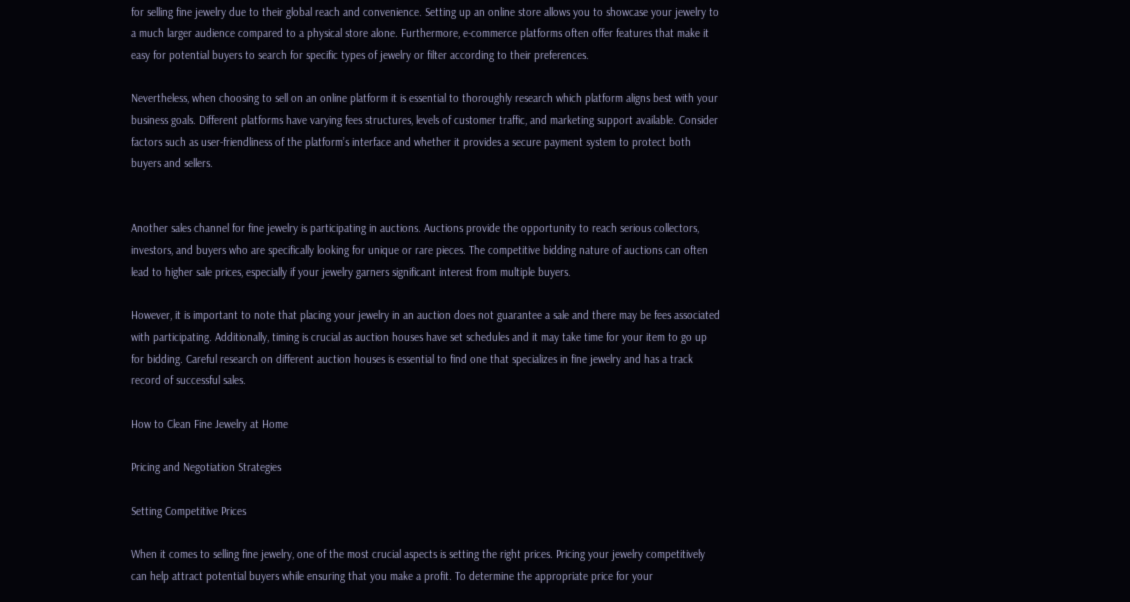for selling fine jewelry due to their global reach and convenience. Setting up an online store allows you to showcase your jewelry to a much larger audience compared to a physical store alone. Furthermore, e-commerce platforms often offer features that make it easy for potential buyers to search for specific types of jewelry or filter according to their preferences.

Nevertheless, when choosing to sell on an online platform it is essential to thoroughly research which platform aligns best with your business goals. Different platforms have varying fees structures, levels of customer traffic, and marketing support available. Consider factors such as user-friendliness of the platform’s interface and whether it provides a secure payment system to protect both buyers and sellers.


Another sales channel for fine jewelry is participating in auctions. Auctions provide the opportunity to reach serious collectors, investors, and buyers who are specifically looking for unique or rare pieces. The competitive bidding nature of auctions can often lead to higher sale prices, especially if your jewelry garners significant interest from multiple buyers.

However, it is important to note that placing your jewelry in an auction does not guarantee a sale and there may be fees associated with participating. Additionally, timing is crucial as auction houses have set schedules and it may take time for your item to go up for bidding. Careful research on different auction houses is essential to find one that specializes in fine jewelry and has a track record of successful sales.

How to Clean Fine Jewelry at Home

Pricing and Negotiation Strategies

Setting Competitive Prices

When it comes to selling fine jewelry, one of the most crucial aspects is setting the right prices. Pricing your jewelry competitively can help attract potential buyers while ensuring that you make a profit. To determine the appropriate price for your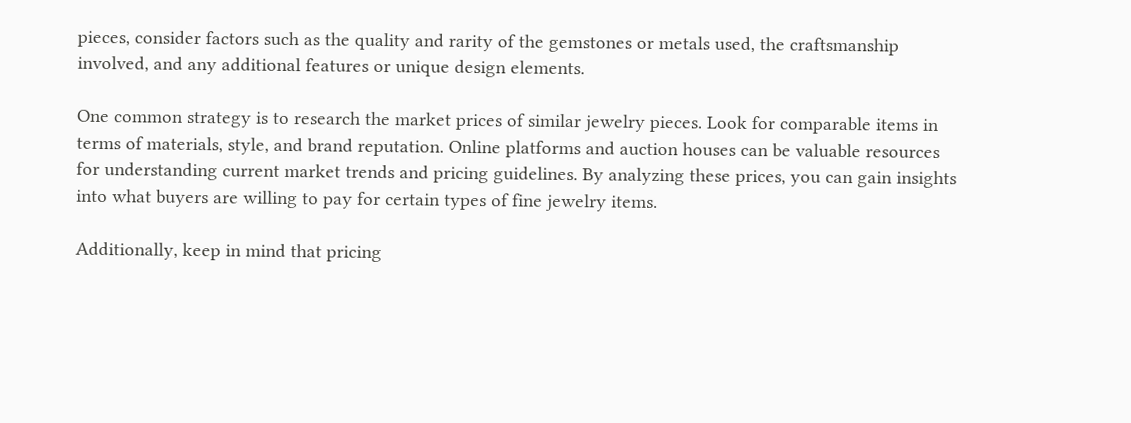pieces, consider factors such as the quality and rarity of the gemstones or metals used, the craftsmanship involved, and any additional features or unique design elements.

One common strategy is to research the market prices of similar jewelry pieces. Look for comparable items in terms of materials, style, and brand reputation. Online platforms and auction houses can be valuable resources for understanding current market trends and pricing guidelines. By analyzing these prices, you can gain insights into what buyers are willing to pay for certain types of fine jewelry items.

Additionally, keep in mind that pricing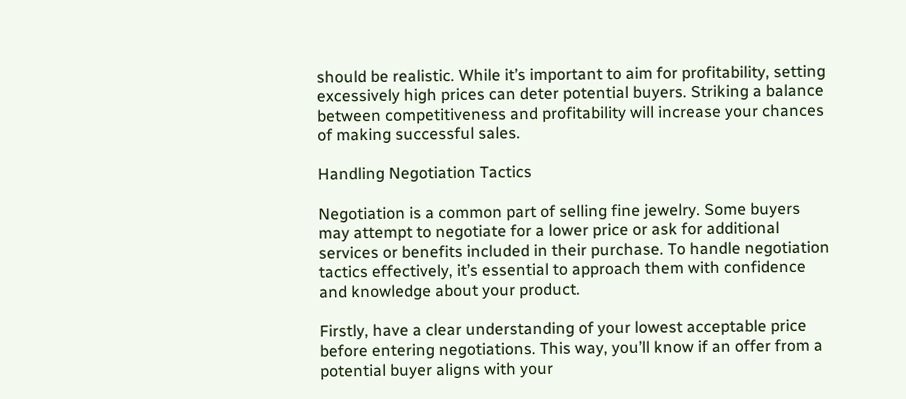should be realistic. While it’s important to aim for profitability, setting excessively high prices can deter potential buyers. Striking a balance between competitiveness and profitability will increase your chances of making successful sales.

Handling Negotiation Tactics

Negotiation is a common part of selling fine jewelry. Some buyers may attempt to negotiate for a lower price or ask for additional services or benefits included in their purchase. To handle negotiation tactics effectively, it’s essential to approach them with confidence and knowledge about your product.

Firstly, have a clear understanding of your lowest acceptable price before entering negotiations. This way, you’ll know if an offer from a potential buyer aligns with your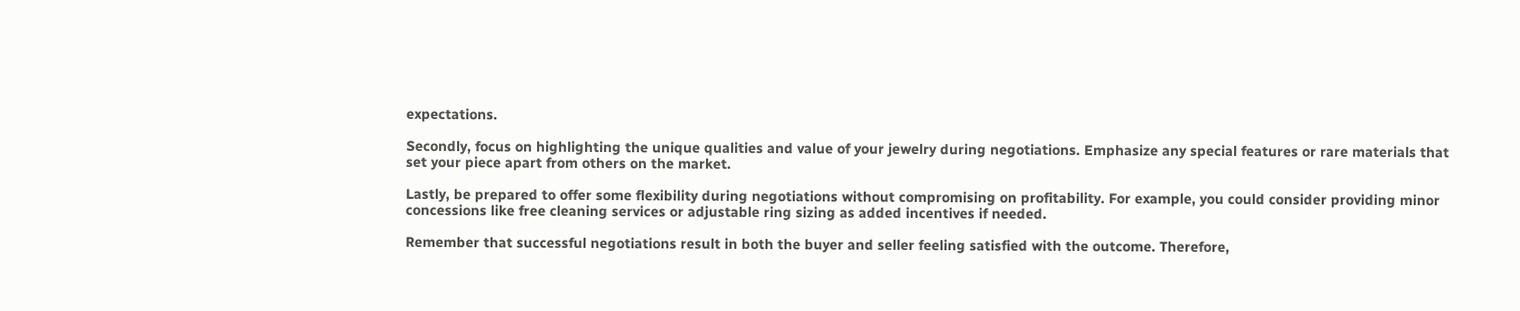expectations.

Secondly, focus on highlighting the unique qualities and value of your jewelry during negotiations. Emphasize any special features or rare materials that set your piece apart from others on the market.

Lastly, be prepared to offer some flexibility during negotiations without compromising on profitability. For example, you could consider providing minor concessions like free cleaning services or adjustable ring sizing as added incentives if needed.

Remember that successful negotiations result in both the buyer and seller feeling satisfied with the outcome. Therefore,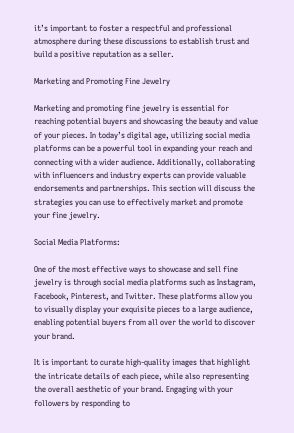it’s important to foster a respectful and professional atmosphere during these discussions to establish trust and build a positive reputation as a seller.

Marketing and Promoting Fine Jewelry

Marketing and promoting fine jewelry is essential for reaching potential buyers and showcasing the beauty and value of your pieces. In today’s digital age, utilizing social media platforms can be a powerful tool in expanding your reach and connecting with a wider audience. Additionally, collaborating with influencers and industry experts can provide valuable endorsements and partnerships. This section will discuss the strategies you can use to effectively market and promote your fine jewelry.

Social Media Platforms:

One of the most effective ways to showcase and sell fine jewelry is through social media platforms such as Instagram, Facebook, Pinterest, and Twitter. These platforms allow you to visually display your exquisite pieces to a large audience, enabling potential buyers from all over the world to discover your brand.

It is important to curate high-quality images that highlight the intricate details of each piece, while also representing the overall aesthetic of your brand. Engaging with your followers by responding to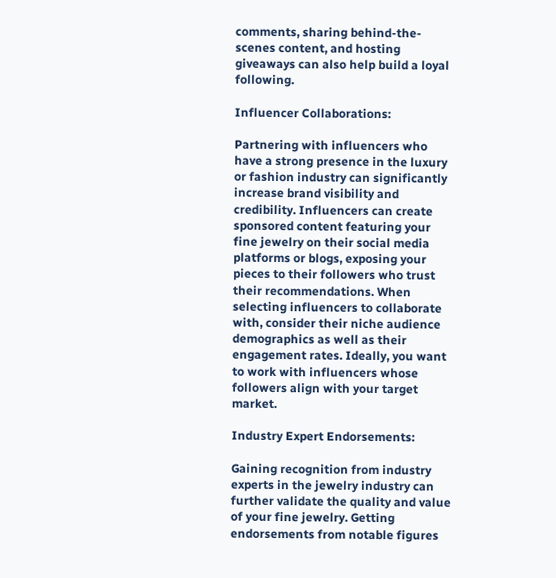comments, sharing behind-the-scenes content, and hosting giveaways can also help build a loyal following.

Influencer Collaborations:

Partnering with influencers who have a strong presence in the luxury or fashion industry can significantly increase brand visibility and credibility. Influencers can create sponsored content featuring your fine jewelry on their social media platforms or blogs, exposing your pieces to their followers who trust their recommendations. When selecting influencers to collaborate with, consider their niche audience demographics as well as their engagement rates. Ideally, you want to work with influencers whose followers align with your target market.

Industry Expert Endorsements:

Gaining recognition from industry experts in the jewelry industry can further validate the quality and value of your fine jewelry. Getting endorsements from notable figures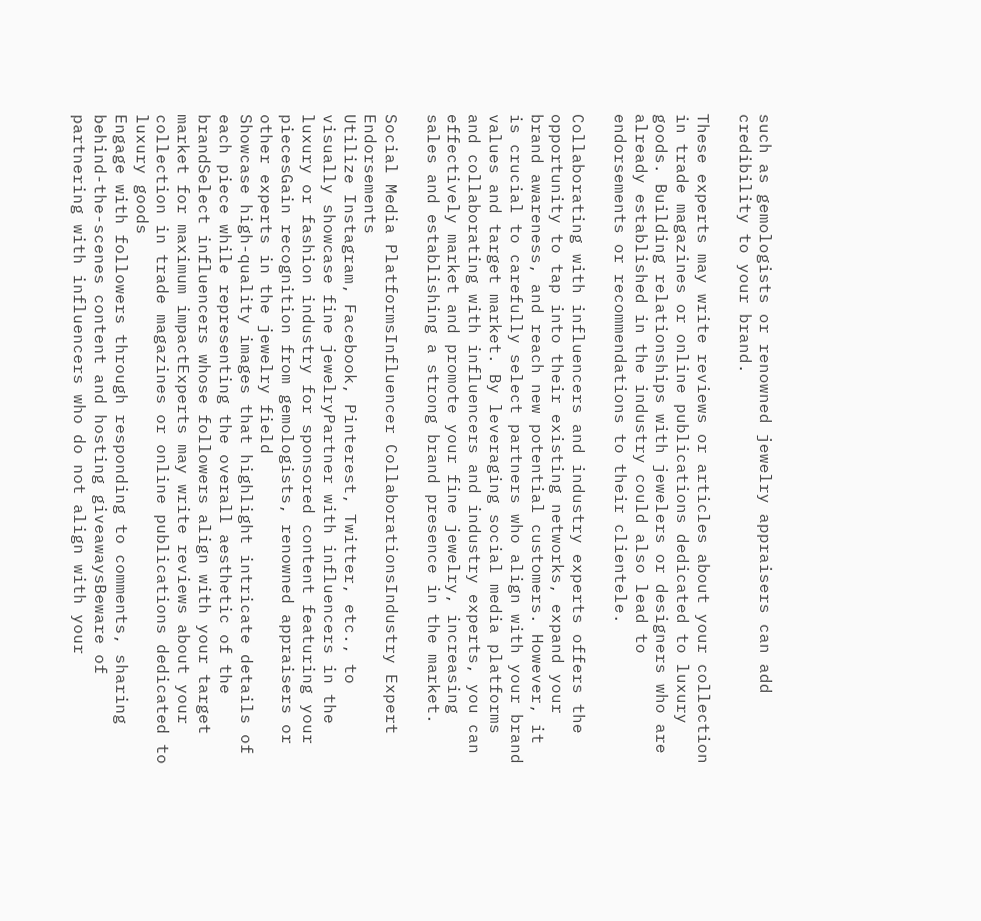such as gemologists or renowned jewelry appraisers can add credibility to your brand.

These experts may write reviews or articles about your collection in trade magazines or online publications dedicated to luxury goods. Building relationships with jewelers or designers who are already established in the industry could also lead to endorsements or recommendations to their clientele.

Collaborating with influencers and industry experts offers the opportunity to tap into their existing networks, expand your brand awareness, and reach new potential customers. However, it is crucial to carefully select partners who align with your brand values and target market. By leveraging social media platforms and collaborating with influencers and industry experts, you can effectively market and promote your fine jewelry, increasing sales and establishing a strong brand presence in the market.

Social Media PlatformsInfluencer CollaborationsIndustry Expert Endorsements
Utilize Instagram, Facebook, Pinterest, Twitter, etc., to visually showcase fine jewelryPartner with influencers in the luxury or fashion industry for sponsored content featuring your piecesGain recognition from gemologists, renowned appraisers or other experts in the jewelry field
Showcase high-quality images that highlight intricate details of each piece while representing the overall aesthetic of the brandSelect influencers whose followers align with your target market for maximum impactExperts may write reviews about your collection in trade magazines or online publications dedicated to luxury goods
Engage with followers through responding to comments, sharing behind-the-scenes content and hosting giveawaysBeware of partnering with influencers who do not align with your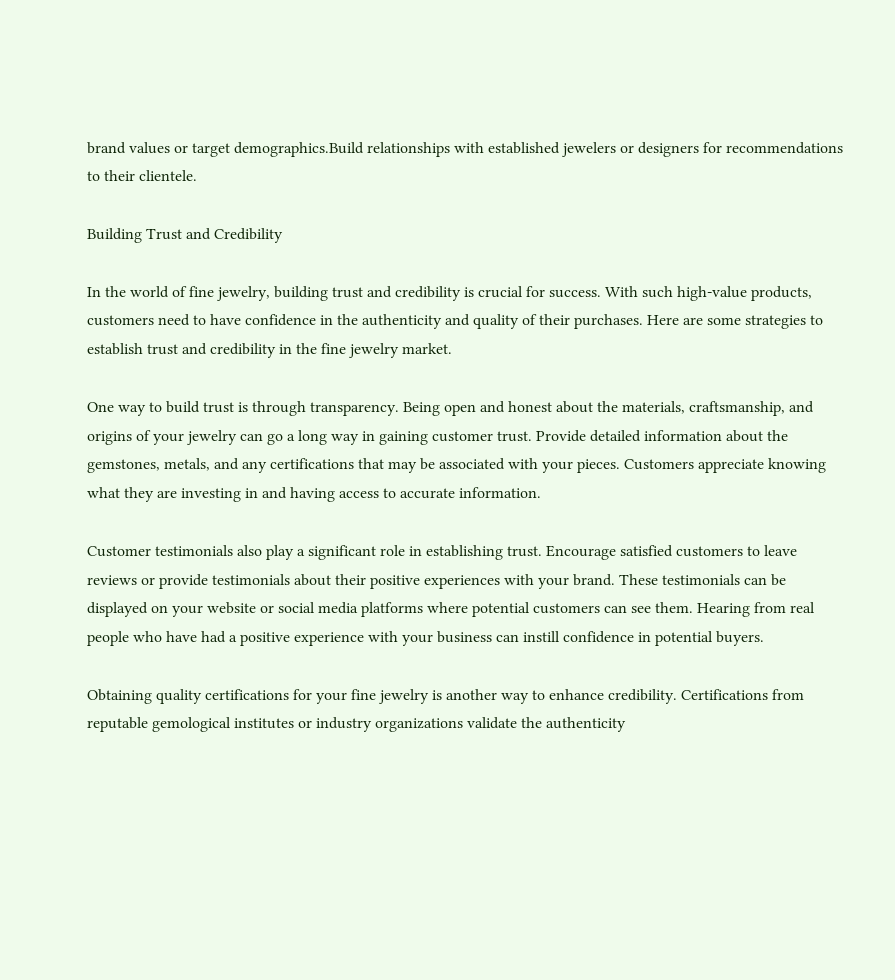brand values or target demographics.Build relationships with established jewelers or designers for recommendations to their clientele.

Building Trust and Credibility

In the world of fine jewelry, building trust and credibility is crucial for success. With such high-value products, customers need to have confidence in the authenticity and quality of their purchases. Here are some strategies to establish trust and credibility in the fine jewelry market.

One way to build trust is through transparency. Being open and honest about the materials, craftsmanship, and origins of your jewelry can go a long way in gaining customer trust. Provide detailed information about the gemstones, metals, and any certifications that may be associated with your pieces. Customers appreciate knowing what they are investing in and having access to accurate information.

Customer testimonials also play a significant role in establishing trust. Encourage satisfied customers to leave reviews or provide testimonials about their positive experiences with your brand. These testimonials can be displayed on your website or social media platforms where potential customers can see them. Hearing from real people who have had a positive experience with your business can instill confidence in potential buyers.

Obtaining quality certifications for your fine jewelry is another way to enhance credibility. Certifications from reputable gemological institutes or industry organizations validate the authenticity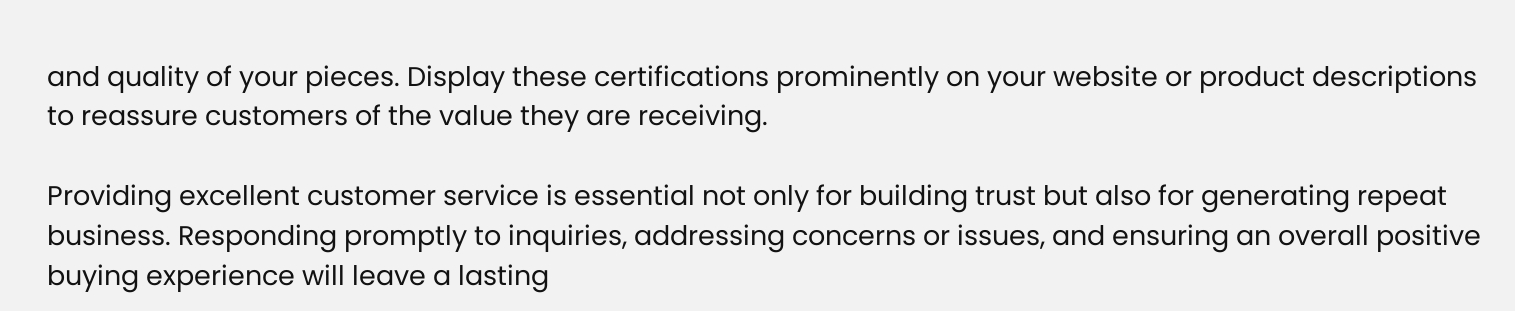and quality of your pieces. Display these certifications prominently on your website or product descriptions to reassure customers of the value they are receiving.

Providing excellent customer service is essential not only for building trust but also for generating repeat business. Responding promptly to inquiries, addressing concerns or issues, and ensuring an overall positive buying experience will leave a lasting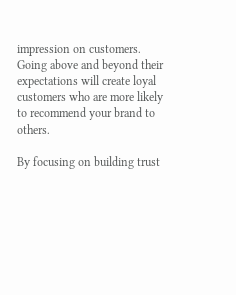impression on customers. Going above and beyond their expectations will create loyal customers who are more likely to recommend your brand to others.

By focusing on building trust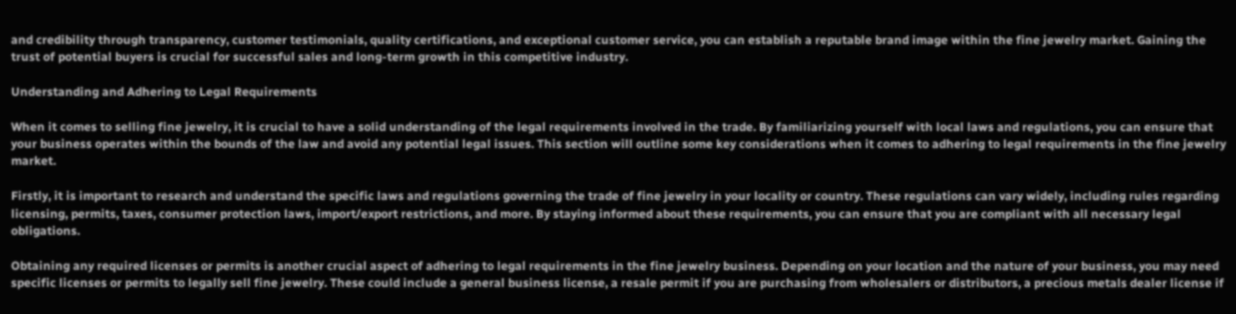and credibility through transparency, customer testimonials, quality certifications, and exceptional customer service, you can establish a reputable brand image within the fine jewelry market. Gaining the trust of potential buyers is crucial for successful sales and long-term growth in this competitive industry.

Understanding and Adhering to Legal Requirements

When it comes to selling fine jewelry, it is crucial to have a solid understanding of the legal requirements involved in the trade. By familiarizing yourself with local laws and regulations, you can ensure that your business operates within the bounds of the law and avoid any potential legal issues. This section will outline some key considerations when it comes to adhering to legal requirements in the fine jewelry market.

Firstly, it is important to research and understand the specific laws and regulations governing the trade of fine jewelry in your locality or country. These regulations can vary widely, including rules regarding licensing, permits, taxes, consumer protection laws, import/export restrictions, and more. By staying informed about these requirements, you can ensure that you are compliant with all necessary legal obligations.

Obtaining any required licenses or permits is another crucial aspect of adhering to legal requirements in the fine jewelry business. Depending on your location and the nature of your business, you may need specific licenses or permits to legally sell fine jewelry. These could include a general business license, a resale permit if you are purchasing from wholesalers or distributors, a precious metals dealer license if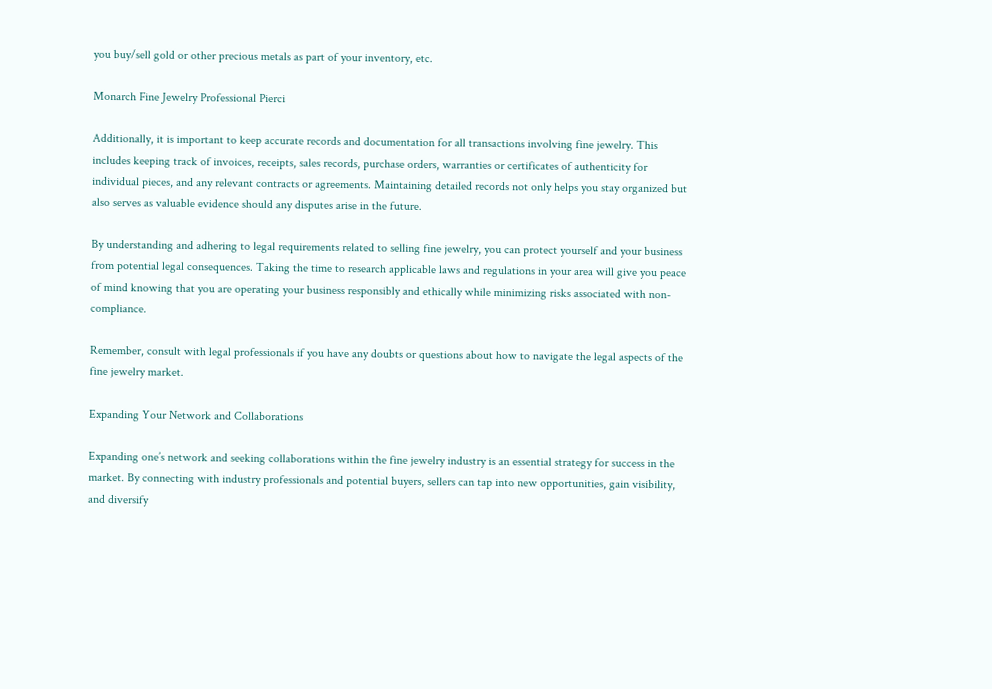you buy/sell gold or other precious metals as part of your inventory, etc.

Monarch Fine Jewelry Professional Pierci

Additionally, it is important to keep accurate records and documentation for all transactions involving fine jewelry. This includes keeping track of invoices, receipts, sales records, purchase orders, warranties or certificates of authenticity for individual pieces, and any relevant contracts or agreements. Maintaining detailed records not only helps you stay organized but also serves as valuable evidence should any disputes arise in the future.

By understanding and adhering to legal requirements related to selling fine jewelry, you can protect yourself and your business from potential legal consequences. Taking the time to research applicable laws and regulations in your area will give you peace of mind knowing that you are operating your business responsibly and ethically while minimizing risks associated with non-compliance.

Remember, consult with legal professionals if you have any doubts or questions about how to navigate the legal aspects of the fine jewelry market.

Expanding Your Network and Collaborations

Expanding one’s network and seeking collaborations within the fine jewelry industry is an essential strategy for success in the market. By connecting with industry professionals and potential buyers, sellers can tap into new opportunities, gain visibility, and diversify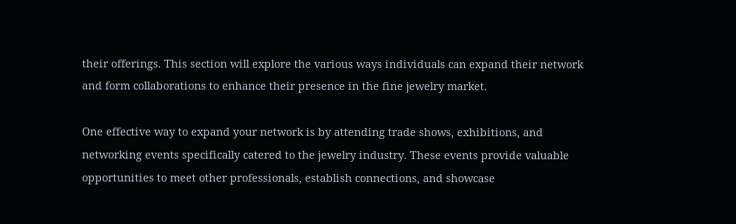their offerings. This section will explore the various ways individuals can expand their network and form collaborations to enhance their presence in the fine jewelry market.

One effective way to expand your network is by attending trade shows, exhibitions, and networking events specifically catered to the jewelry industry. These events provide valuable opportunities to meet other professionals, establish connections, and showcase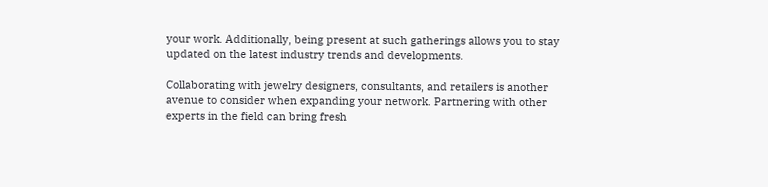your work. Additionally, being present at such gatherings allows you to stay updated on the latest industry trends and developments.

Collaborating with jewelry designers, consultants, and retailers is another avenue to consider when expanding your network. Partnering with other experts in the field can bring fresh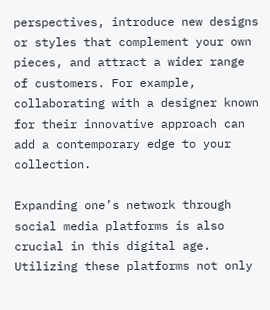perspectives, introduce new designs or styles that complement your own pieces, and attract a wider range of customers. For example, collaborating with a designer known for their innovative approach can add a contemporary edge to your collection.

Expanding one’s network through social media platforms is also crucial in this digital age. Utilizing these platforms not only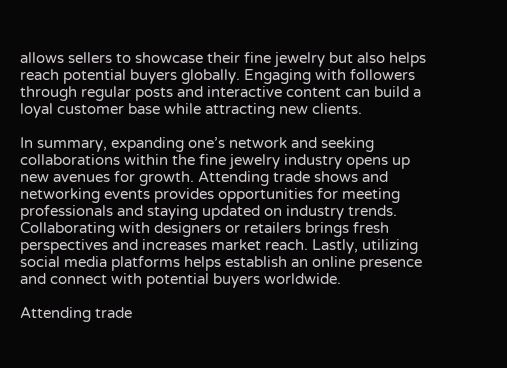allows sellers to showcase their fine jewelry but also helps reach potential buyers globally. Engaging with followers through regular posts and interactive content can build a loyal customer base while attracting new clients.

In summary, expanding one’s network and seeking collaborations within the fine jewelry industry opens up new avenues for growth. Attending trade shows and networking events provides opportunities for meeting professionals and staying updated on industry trends. Collaborating with designers or retailers brings fresh perspectives and increases market reach. Lastly, utilizing social media platforms helps establish an online presence and connect with potential buyers worldwide.

Attending trade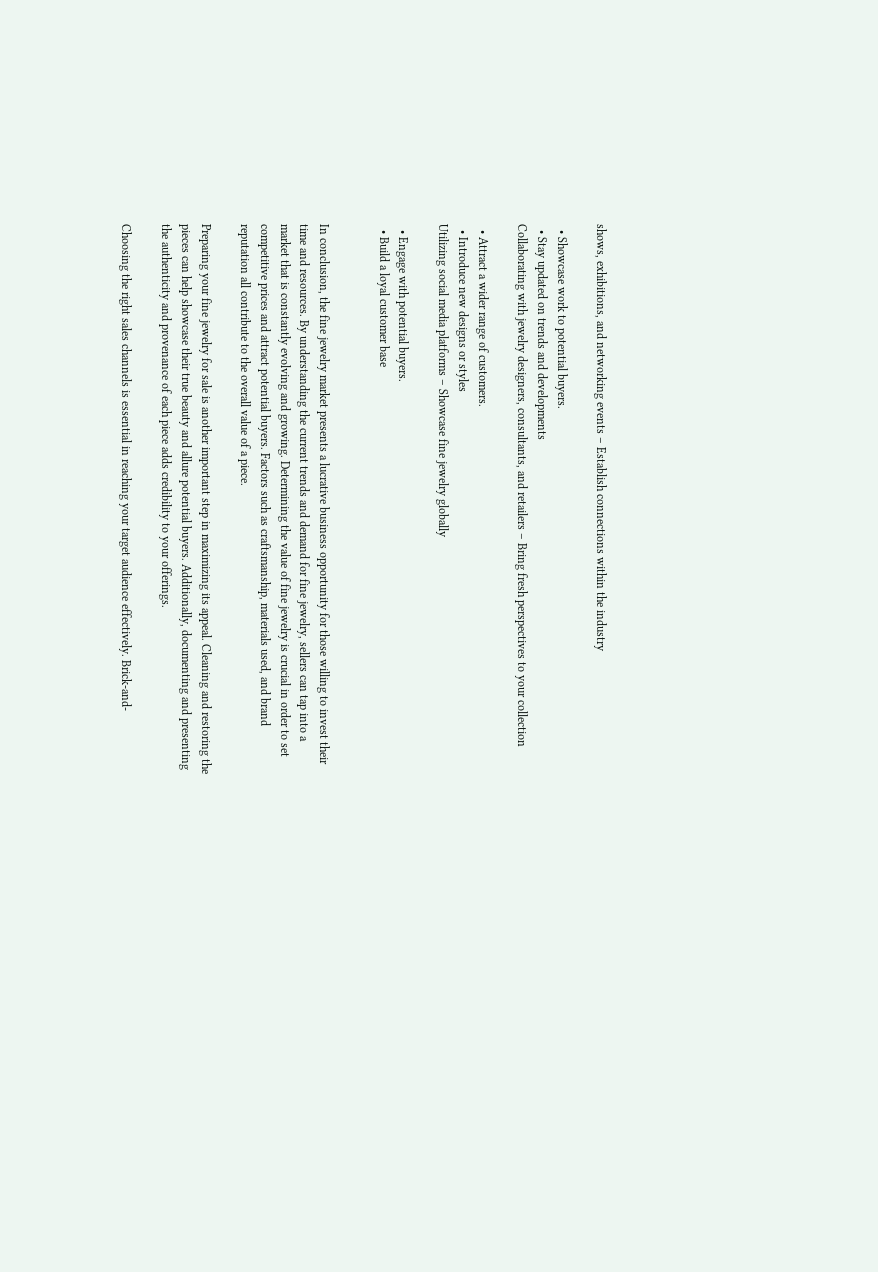shows, exhibitions, and networking events – Establish connections within the industry

  • Showcase work to potential buyers.
  • Stay updated on trends and developments
Collaborating with jewelry designers, consultants, and retailers – Bring fresh perspectives to your collection

  • Attract a wider range of customers.
  • Introduce new designs or styles
Utilizing social media platforms – Showcase fine jewelry globally

  • Engage with potential buyers.
  • Build a loyal customer base


In conclusion, the fine jewelry market presents a lucrative business opportunity for those willing to invest their time and resources. By understanding the current trends and demand for fine jewelry, sellers can tap into a market that is constantly evolving and growing. Determining the value of fine jewelry is crucial in order to set competitive prices and attract potential buyers. Factors such as craftsmanship, materials used, and brand reputation all contribute to the overall value of a piece.

Preparing your fine jewelry for sale is another important step in maximizing its appeal. Cleaning and restoring the pieces can help showcase their true beauty and allure potential buyers. Additionally, documenting and presenting the authenticity and provenance of each piece adds credibility to your offerings.

Choosing the right sales channels is essential in reaching your target audience effectively. Brick-and-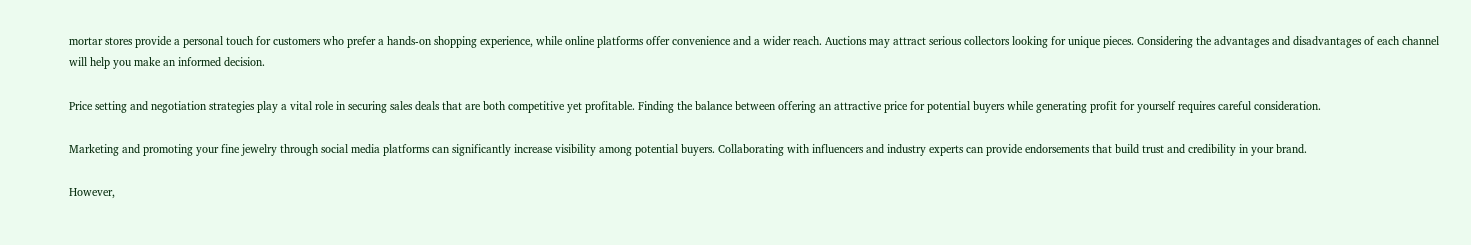mortar stores provide a personal touch for customers who prefer a hands-on shopping experience, while online platforms offer convenience and a wider reach. Auctions may attract serious collectors looking for unique pieces. Considering the advantages and disadvantages of each channel will help you make an informed decision.

Price setting and negotiation strategies play a vital role in securing sales deals that are both competitive yet profitable. Finding the balance between offering an attractive price for potential buyers while generating profit for yourself requires careful consideration.

Marketing and promoting your fine jewelry through social media platforms can significantly increase visibility among potential buyers. Collaborating with influencers and industry experts can provide endorsements that build trust and credibility in your brand.

However,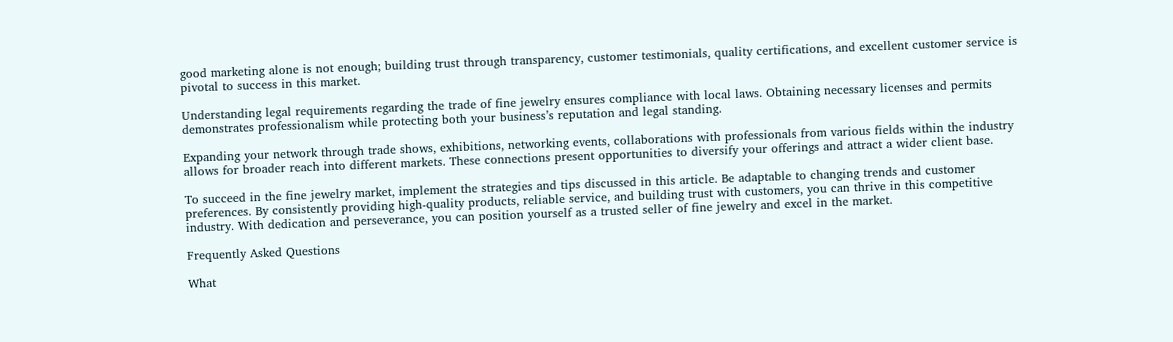good marketing alone is not enough; building trust through transparency, customer testimonials, quality certifications, and excellent customer service is pivotal to success in this market.

Understanding legal requirements regarding the trade of fine jewelry ensures compliance with local laws. Obtaining necessary licenses and permits demonstrates professionalism while protecting both your business’s reputation and legal standing.

Expanding your network through trade shows, exhibitions, networking events, collaborations with professionals from various fields within the industry allows for broader reach into different markets. These connections present opportunities to diversify your offerings and attract a wider client base.

To succeed in the fine jewelry market, implement the strategies and tips discussed in this article. Be adaptable to changing trends and customer preferences. By consistently providing high-quality products, reliable service, and building trust with customers, you can thrive in this competitive industry. With dedication and perseverance, you can position yourself as a trusted seller of fine jewelry and excel in the market.

Frequently Asked Questions

What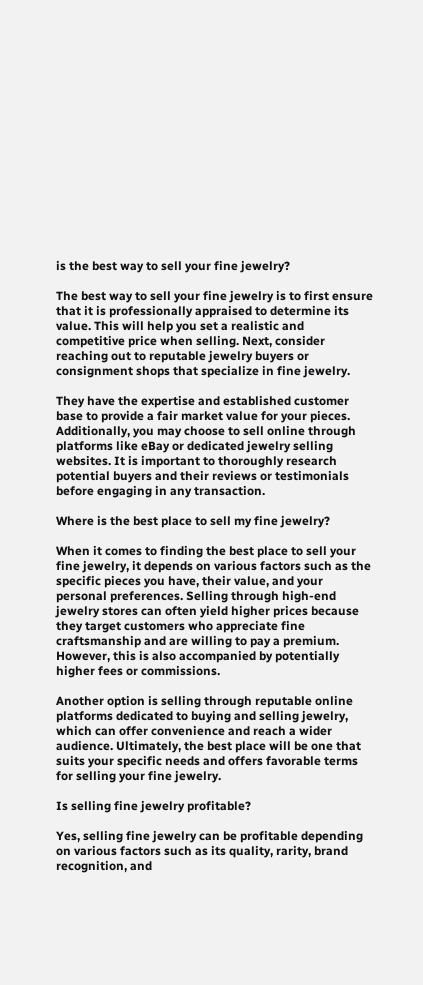is the best way to sell your fine jewelry?

The best way to sell your fine jewelry is to first ensure that it is professionally appraised to determine its value. This will help you set a realistic and competitive price when selling. Next, consider reaching out to reputable jewelry buyers or consignment shops that specialize in fine jewelry.

They have the expertise and established customer base to provide a fair market value for your pieces. Additionally, you may choose to sell online through platforms like eBay or dedicated jewelry selling websites. It is important to thoroughly research potential buyers and their reviews or testimonials before engaging in any transaction.

Where is the best place to sell my fine jewelry?

When it comes to finding the best place to sell your fine jewelry, it depends on various factors such as the specific pieces you have, their value, and your personal preferences. Selling through high-end jewelry stores can often yield higher prices because they target customers who appreciate fine craftsmanship and are willing to pay a premium. However, this is also accompanied by potentially higher fees or commissions.

Another option is selling through reputable online platforms dedicated to buying and selling jewelry, which can offer convenience and reach a wider audience. Ultimately, the best place will be one that suits your specific needs and offers favorable terms for selling your fine jewelry.

Is selling fine jewelry profitable?

Yes, selling fine jewelry can be profitable depending on various factors such as its quality, rarity, brand recognition, and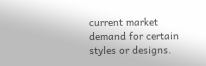current market demand for certain styles or designs.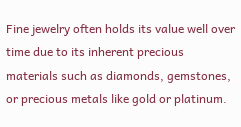Fine jewelry often holds its value well over time due to its inherent precious materials such as diamonds, gemstones, or precious metals like gold or platinum.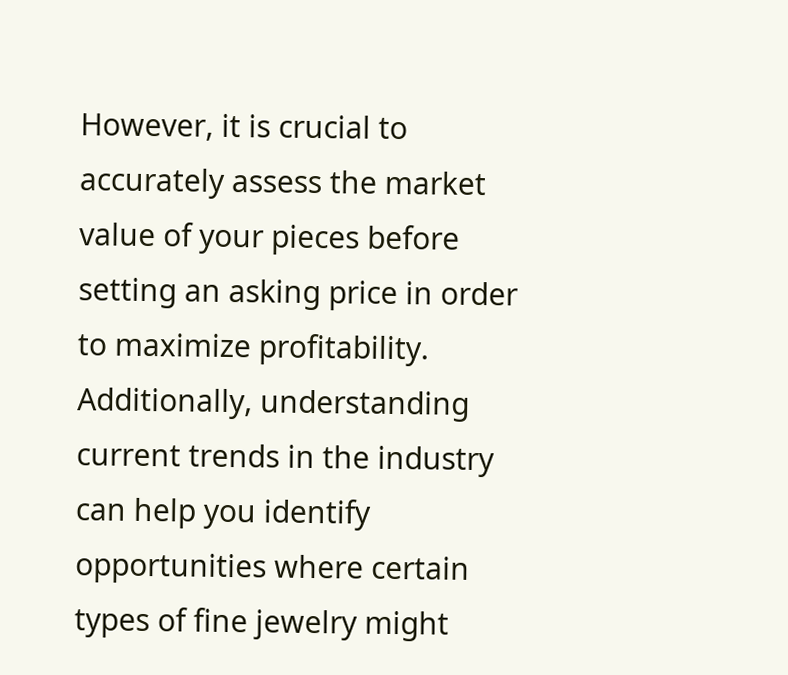However, it is crucial to accurately assess the market value of your pieces before setting an asking price in order to maximize profitability. Additionally, understanding current trends in the industry can help you identify opportunities where certain types of fine jewelry might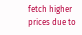fetch higher prices due to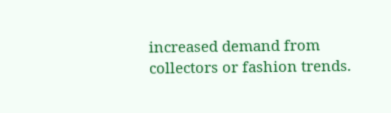increased demand from collectors or fashion trends.